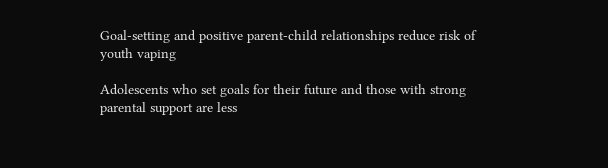Goal-setting and positive parent-child relationships reduce risk of youth vaping

Adolescents who set goals for their future and those with strong parental support are less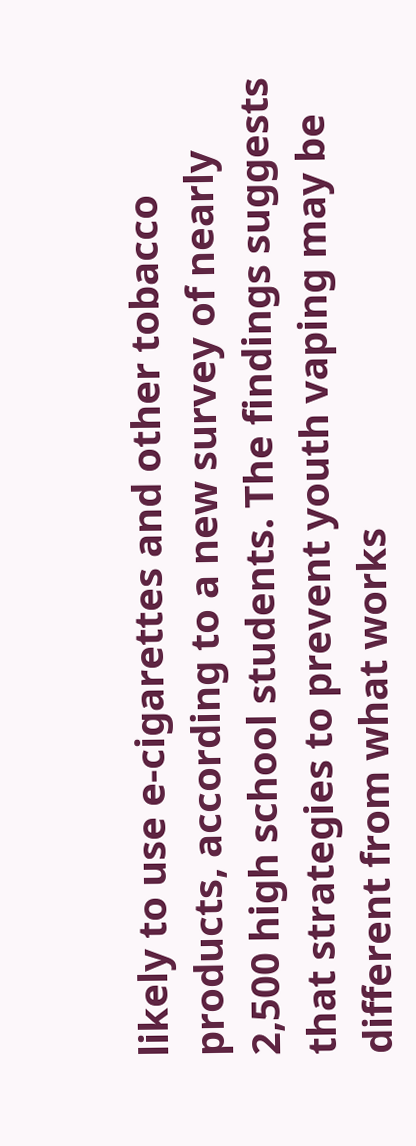likely to use e-cigarettes and other tobacco products, according to a new survey of nearly 2,500 high school students. The findings suggests that strategies to prevent youth vaping may be different from what works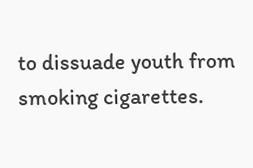to dissuade youth from smoking cigarettes.